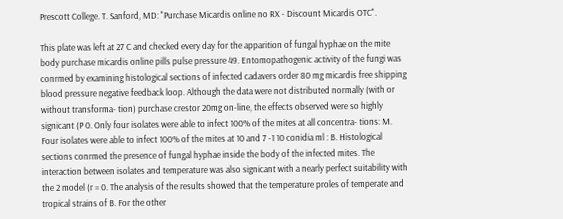Prescott College. T. Sanford, MD: "Purchase Micardis online no RX - Discount Micardis OTC".

This plate was left at 27 C and checked every day for the apparition of fungal hyphae on the mite body purchase micardis online pills pulse pressure 49. Entomopathogenic activity of the fungi was conrmed by examining histological sections of infected cadavers order 80 mg micardis free shipping blood pressure negative feedback loop. Although the data were not distributed normally (with or without transforma- tion) purchase crestor 20mg on-line, the effects observed were so highly signicant (P 0. Only four isolates were able to infect 100% of the mites at all concentra- tions: M. Four isolates were able to infect 100% of the mites at 10 and 7 -1 10 conidia ml : B. Histological sections conrmed the presence of fungal hyphae inside the body of the infected mites. The interaction between isolates and temperature was also signicant with a nearly perfect suitability with the 2 model (r = 0. The analysis of the results showed that the temperature proles of temperate and tropical strains of B. For the other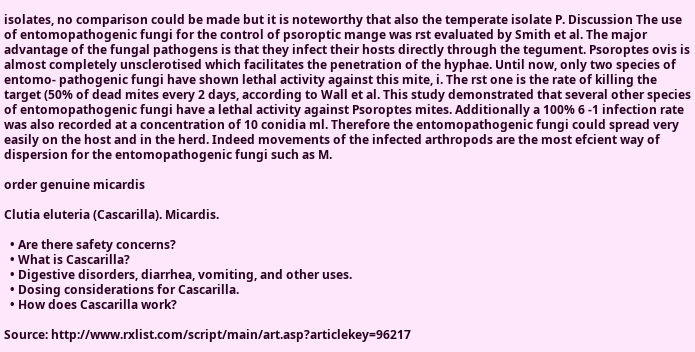isolates, no comparison could be made but it is noteworthy that also the temperate isolate P. Discussion The use of entomopathogenic fungi for the control of psoroptic mange was rst evaluated by Smith et al. The major advantage of the fungal pathogens is that they infect their hosts directly through the tegument. Psoroptes ovis is almost completely unsclerotised which facilitates the penetration of the hyphae. Until now, only two species of entomo- pathogenic fungi have shown lethal activity against this mite, i. The rst one is the rate of killing the target (50% of dead mites every 2 days, according to Wall et al. This study demonstrated that several other species of entomopathogenic fungi have a lethal activity against Psoroptes mites. Additionally a 100% 6 -1 infection rate was also recorded at a concentration of 10 conidia ml. Therefore the entomopathogenic fungi could spread very easily on the host and in the herd. Indeed movements of the infected arthropods are the most efcient way of dispersion for the entomopathogenic fungi such as M.

order genuine micardis

Clutia eluteria (Cascarilla). Micardis.

  • Are there safety concerns?
  • What is Cascarilla?
  • Digestive disorders, diarrhea, vomiting, and other uses.
  • Dosing considerations for Cascarilla.
  • How does Cascarilla work?

Source: http://www.rxlist.com/script/main/art.asp?articlekey=96217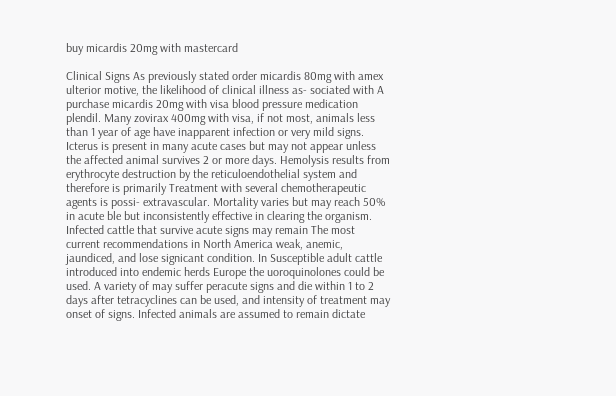buy micardis 20mg with mastercard

Clinical Signs As previously stated order micardis 80mg with amex ulterior motive, the likelihood of clinical illness as- sociated with A purchase micardis 20mg with visa blood pressure medication plendil. Many zovirax 400mg with visa, if not most, animals less than 1 year of age have inapparent infection or very mild signs. Icterus is present in many acute cases but may not appear unless the affected animal survives 2 or more days. Hemolysis results from erythrocyte destruction by the reticuloendothelial system and therefore is primarily Treatment with several chemotherapeutic agents is possi- extravascular. Mortality varies but may reach 50% in acute ble but inconsistently effective in clearing the organism. Infected cattle that survive acute signs may remain The most current recommendations in North America weak, anemic, jaundiced, and lose signicant condition. In Susceptible adult cattle introduced into endemic herds Europe the uoroquinolones could be used. A variety of may suffer peracute signs and die within 1 to 2 days after tetracyclines can be used, and intensity of treatment may onset of signs. Infected animals are assumed to remain dictate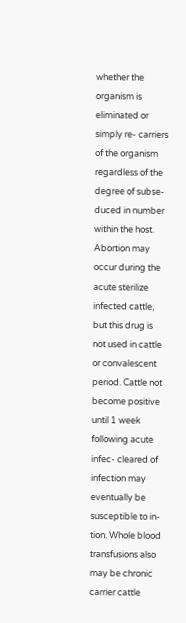whether the organism is eliminated or simply re- carriers of the organism regardless of the degree of subse- duced in number within the host. Abortion may occur during the acute sterilize infected cattle, but this drug is not used in cattle or convalescent period. Cattle not become positive until 1 week following acute infec- cleared of infection may eventually be susceptible to in- tion. Whole blood transfusions also may be chronic carrier cattle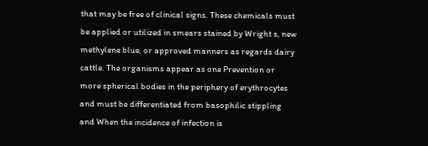that may be free of clinical signs. These chemicals must be applied or utilized in smears stained by Wright s, new methylene blue, or approved manners as regards dairy cattle. The organisms appear as one Prevention or more spherical bodies in the periphery of erythrocytes and must be differentiated from basophilic stippling and When the incidence of infection is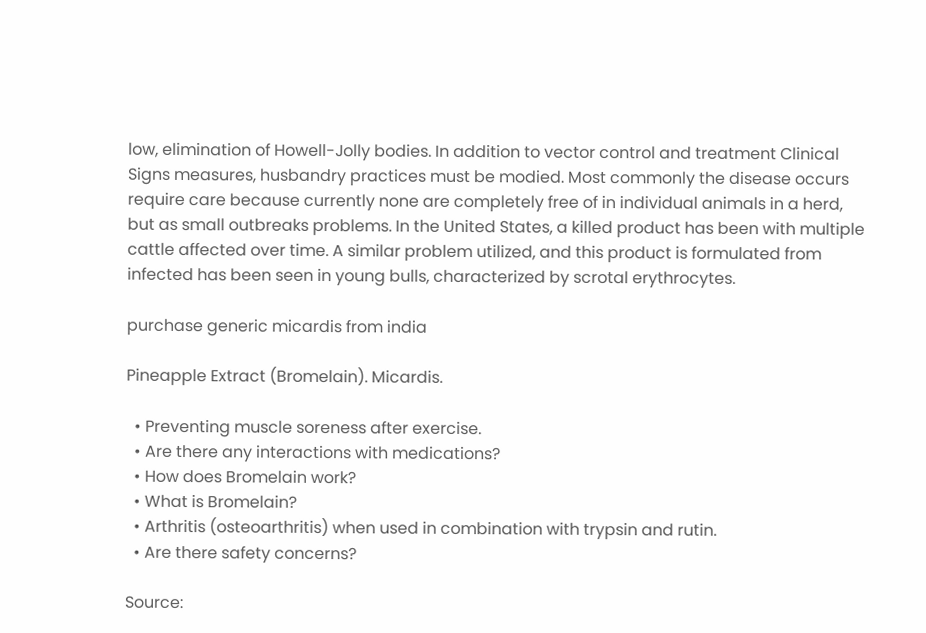low, elimination of Howell-Jolly bodies. In addition to vector control and treatment Clinical Signs measures, husbandry practices must be modied. Most commonly the disease occurs require care because currently none are completely free of in individual animals in a herd, but as small outbreaks problems. In the United States, a killed product has been with multiple cattle affected over time. A similar problem utilized, and this product is formulated from infected has been seen in young bulls, characterized by scrotal erythrocytes.

purchase generic micardis from india

Pineapple Extract (Bromelain). Micardis.

  • Preventing muscle soreness after exercise.
  • Are there any interactions with medications?
  • How does Bromelain work?
  • What is Bromelain?
  • Arthritis (osteoarthritis) when used in combination with trypsin and rutin.
  • Are there safety concerns?

Source: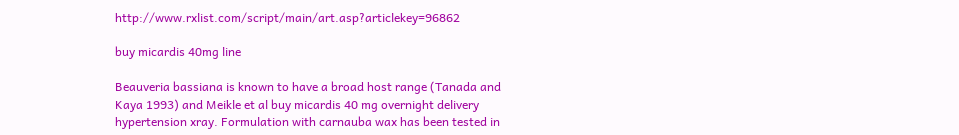http://www.rxlist.com/script/main/art.asp?articlekey=96862

buy micardis 40mg line

Beauveria bassiana is known to have a broad host range (Tanada and Kaya 1993) and Meikle et al buy micardis 40 mg overnight delivery hypertension xray. Formulation with carnauba wax has been tested in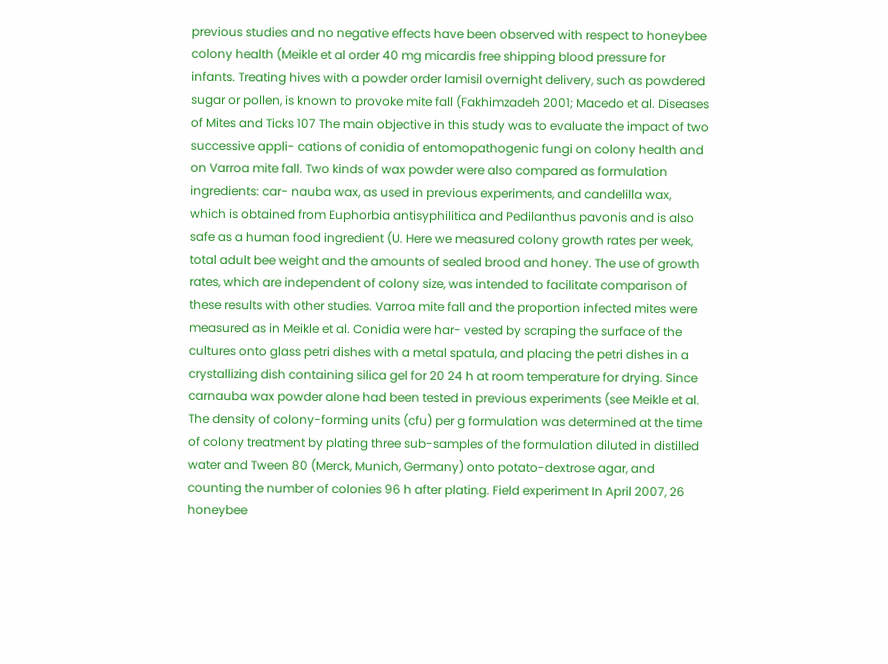previous studies and no negative effects have been observed with respect to honeybee colony health (Meikle et al order 40 mg micardis free shipping blood pressure for infants. Treating hives with a powder order lamisil overnight delivery, such as powdered sugar or pollen, is known to provoke mite fall (Fakhimzadeh 2001; Macedo et al. Diseases of Mites and Ticks 107 The main objective in this study was to evaluate the impact of two successive appli- cations of conidia of entomopathogenic fungi on colony health and on Varroa mite fall. Two kinds of wax powder were also compared as formulation ingredients: car- nauba wax, as used in previous experiments, and candelilla wax, which is obtained from Euphorbia antisyphilitica and Pedilanthus pavonis and is also safe as a human food ingredient (U. Here we measured colony growth rates per week, total adult bee weight and the amounts of sealed brood and honey. The use of growth rates, which are independent of colony size, was intended to facilitate comparison of these results with other studies. Varroa mite fall and the proportion infected mites were measured as in Meikle et al. Conidia were har- vested by scraping the surface of the cultures onto glass petri dishes with a metal spatula, and placing the petri dishes in a crystallizing dish containing silica gel for 20 24 h at room temperature for drying. Since carnauba wax powder alone had been tested in previous experiments (see Meikle et al. The density of colony-forming units (cfu) per g formulation was determined at the time of colony treatment by plating three sub-samples of the formulation diluted in distilled water and Tween 80 (Merck, Munich, Germany) onto potato-dextrose agar, and counting the number of colonies 96 h after plating. Field experiment In April 2007, 26 honeybee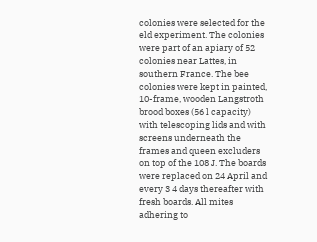colonies were selected for the eld experiment. The colonies were part of an apiary of 52 colonies near Lattes, in southern France. The bee colonies were kept in painted, 10-frame, wooden Langstroth brood boxes (56 l capacity) with telescoping lids and with screens underneath the frames and queen excluders on top of the 108 J. The boards were replaced on 24 April and every 3 4 days thereafter with fresh boards. All mites adhering to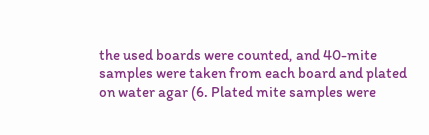the used boards were counted, and 40-mite samples were taken from each board and plated on water agar (6. Plated mite samples were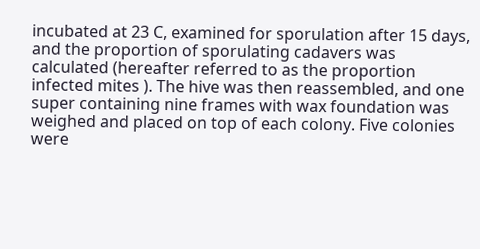incubated at 23 C, examined for sporulation after 15 days, and the proportion of sporulating cadavers was calculated (hereafter referred to as the proportion infected mites ). The hive was then reassembled, and one super containing nine frames with wax foundation was weighed and placed on top of each colony. Five colonies were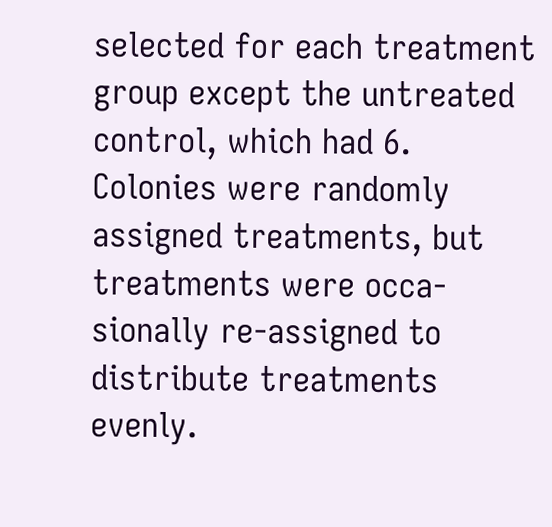selected for each treatment group except the untreated control, which had 6. Colonies were randomly assigned treatments, but treatments were occa- sionally re-assigned to distribute treatments evenly.